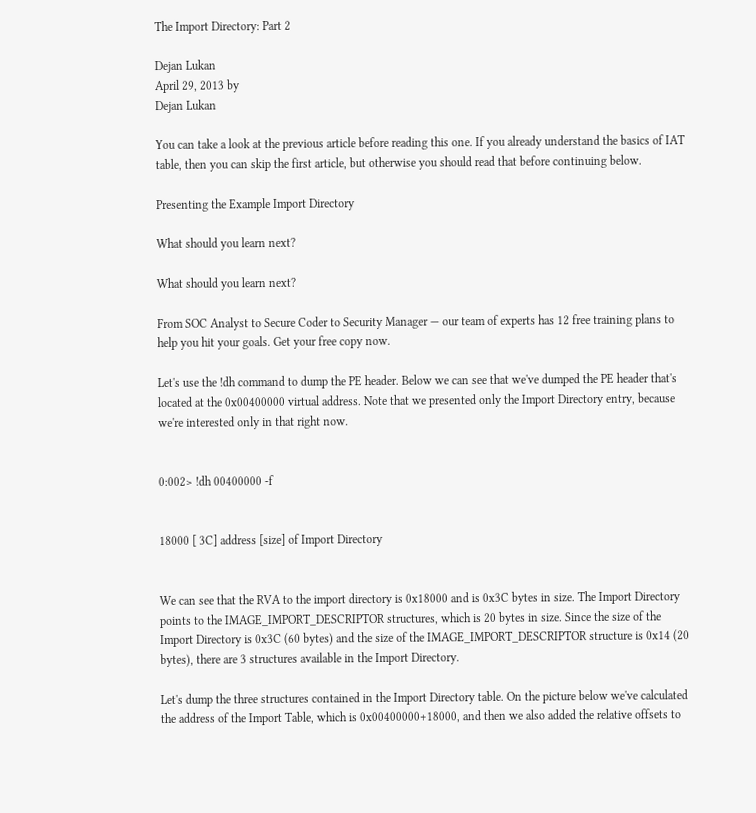The Import Directory: Part 2

Dejan Lukan
April 29, 2013 by
Dejan Lukan

You can take a look at the previous article before reading this one. If you already understand the basics of IAT table, then you can skip the first article, but otherwise you should read that before continuing below.

Presenting the Example Import Directory

What should you learn next?

What should you learn next?

From SOC Analyst to Secure Coder to Security Manager — our team of experts has 12 free training plans to help you hit your goals. Get your free copy now.

Let's use the !dh command to dump the PE header. Below we can see that we've dumped the PE header that's located at the 0x00400000 virtual address. Note that we presented only the Import Directory entry, because we're interested only in that right now.


0:002> !dh 00400000 -f


18000 [ 3C] address [size] of Import Directory


We can see that the RVA to the import directory is 0x18000 and is 0x3C bytes in size. The Import Directory points to the IMAGE_IMPORT_DESCRIPTOR structures, which is 20 bytes in size. Since the size of the Import Directory is 0x3C (60 bytes) and the size of the IMAGE_IMPORT_DESCRIPTOR structure is 0x14 (20 bytes), there are 3 structures available in the Import Directory.

Let's dump the three structures contained in the Import Directory table. On the picture below we've calculated the address of the Import Table, which is 0x00400000+18000, and then we also added the relative offsets to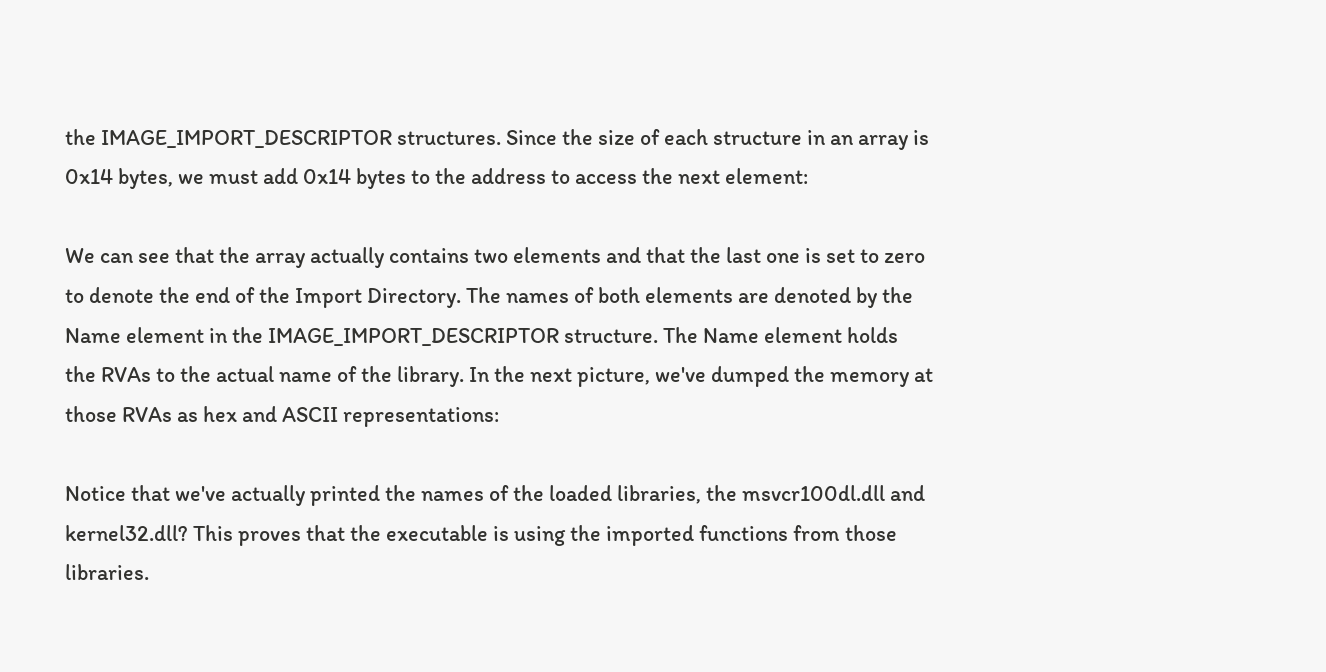the IMAGE_IMPORT_DESCRIPTOR structures. Since the size of each structure in an array is 0x14 bytes, we must add 0x14 bytes to the address to access the next element:

We can see that the array actually contains two elements and that the last one is set to zero to denote the end of the Import Directory. The names of both elements are denoted by the Name element in the IMAGE_IMPORT_DESCRIPTOR structure. The Name element holds the RVAs to the actual name of the library. In the next picture, we've dumped the memory at those RVAs as hex and ASCII representations:

Notice that we've actually printed the names of the loaded libraries, the msvcr100dl.dll and kernel32.dll? This proves that the executable is using the imported functions from those libraries.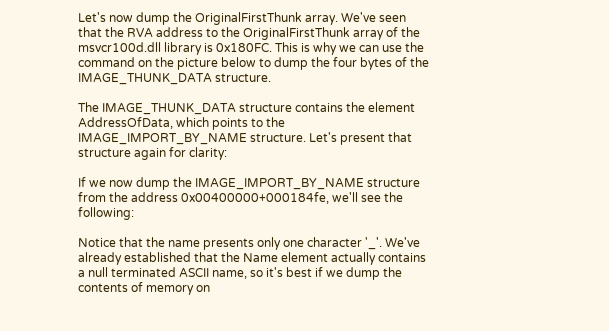Let's now dump the OriginalFirstThunk array. We've seen that the RVA address to the OriginalFirstThunk array of the msvcr100d.dll library is 0x180FC. This is why we can use the command on the picture below to dump the four bytes of the IMAGE_THUNK_DATA structure.

The IMAGE_THUNK_DATA structure contains the element AddressOfData, which points to the IMAGE_IMPORT_BY_NAME structure. Let's present that structure again for clarity:

If we now dump the IMAGE_IMPORT_BY_NAME structure from the address 0x00400000+000184fe, we'll see the following:

Notice that the name presents only one character '_'. We've already established that the Name element actually contains a null terminated ASCII name, so it's best if we dump the contents of memory on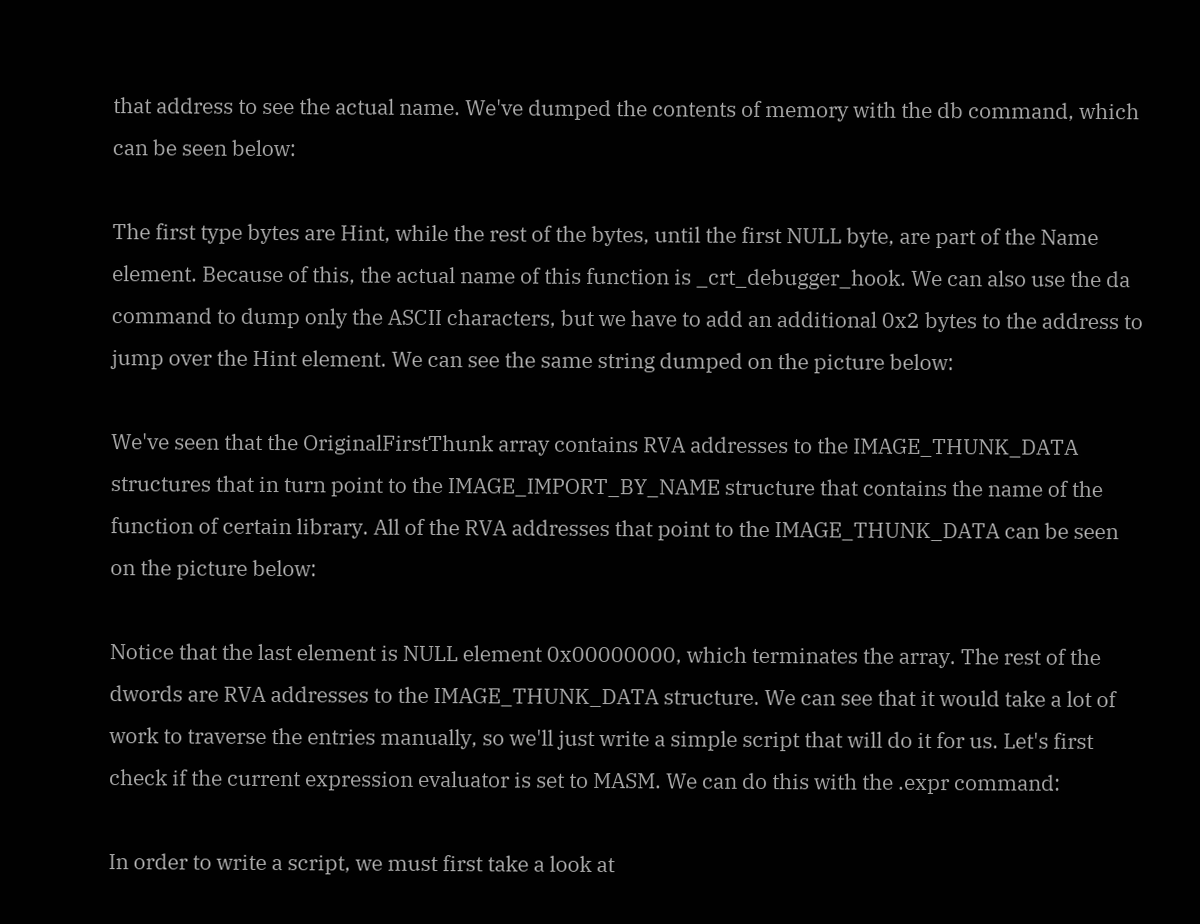that address to see the actual name. We've dumped the contents of memory with the db command, which can be seen below:

The first type bytes are Hint, while the rest of the bytes, until the first NULL byte, are part of the Name element. Because of this, the actual name of this function is _crt_debugger_hook. We can also use the da command to dump only the ASCII characters, but we have to add an additional 0x2 bytes to the address to jump over the Hint element. We can see the same string dumped on the picture below:

We've seen that the OriginalFirstThunk array contains RVA addresses to the IMAGE_THUNK_DATA structures that in turn point to the IMAGE_IMPORT_BY_NAME structure that contains the name of the function of certain library. All of the RVA addresses that point to the IMAGE_THUNK_DATA can be seen on the picture below:

Notice that the last element is NULL element 0x00000000, which terminates the array. The rest of the dwords are RVA addresses to the IMAGE_THUNK_DATA structure. We can see that it would take a lot of work to traverse the entries manually, so we'll just write a simple script that will do it for us. Let's first check if the current expression evaluator is set to MASM. We can do this with the .expr command:

In order to write a script, we must first take a look at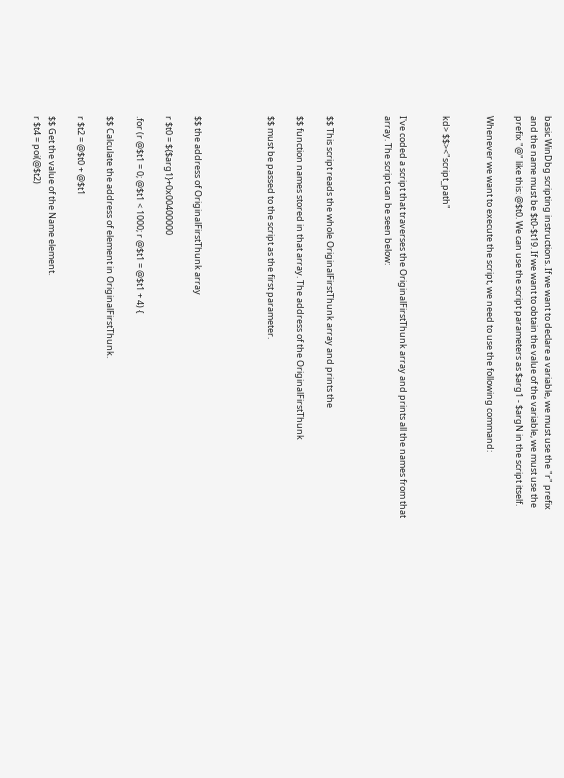basic WinDbg scripting instructions. If we want to declare a variable, we must use the "r" prefix and the name must be $t0-$t19. If we want to obtain the value of the variable, we must use the prefix "@" like this: @$t0. We can use the script parameters as $arg1 - $argN in the script itself.

Whenever we want to execute the script, we need to use the following command:


kd> $$><"script_path"


I've coded a script that traverses the OriginalFirstThunk array and prints all the names from that array. The script can be seen below:



$$ This script reads the whole OriginalFirstThunk array and prints the

$$ function names stored in that array. The address of the OriginalFirstThunk

$$ must be passed to the script as the first parameter.




$$ the address of OriginalFirstThunk array

r $t0 = ${$arg1}+0x00400000

.for (r @$t1 = 0; @$t1 < 1000; r @$t1 = @$t1 + 4) {

$$ Calculate the address of element in OriginalFirstThunk.

r $t2 = @$t0 + @$t1

$$ Get the value of the Name element.
r $t4 = poi(@$t2)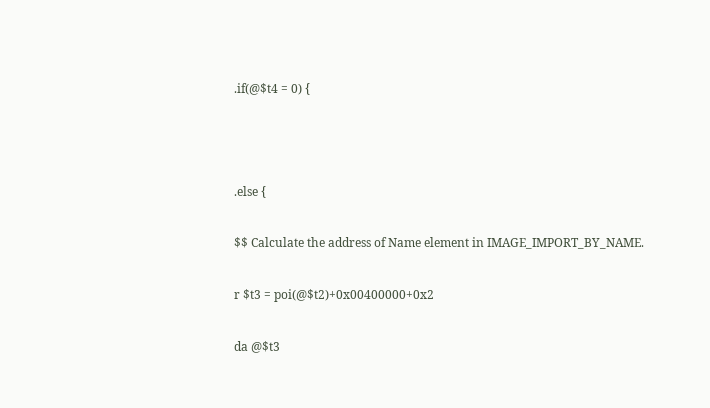.if(@$t4 = 0) {



.else {

$$ Calculate the address of Name element in IMAGE_IMPORT_BY_NAME.

r $t3 = poi(@$t2)+0x00400000+0x2

da @$t3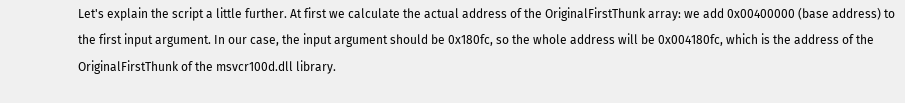Let's explain the script a little further. At first we calculate the actual address of the OriginalFirstThunk array: we add 0x00400000 (base address) to the first input argument. In our case, the input argument should be 0x180fc, so the whole address will be 0x004180fc, which is the address of the OriginalFirstThunk of the msvcr100d.dll library.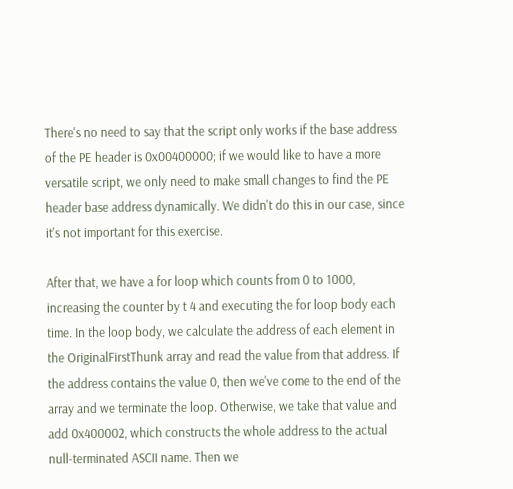There's no need to say that the script only works if the base address of the PE header is 0x00400000; if we would like to have a more versatile script, we only need to make small changes to find the PE header base address dynamically. We didn't do this in our case, since it's not important for this exercise.

After that, we have a for loop which counts from 0 to 1000, increasing the counter by t 4 and executing the for loop body each time. In the loop body, we calculate the address of each element in the OriginalFirstThunk array and read the value from that address. If the address contains the value 0, then we've come to the end of the array and we terminate the loop. Otherwise, we take that value and add 0x400002, which constructs the whole address to the actual null-terminated ASCII name. Then we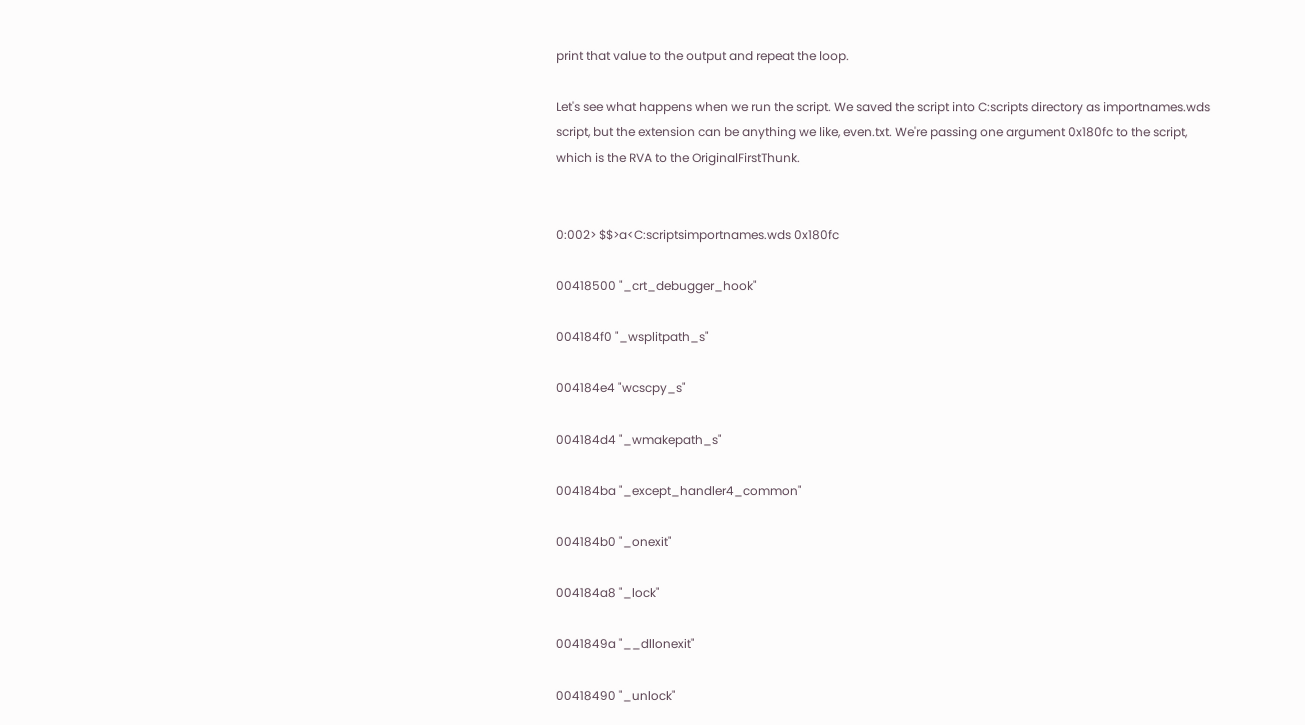print that value to the output and repeat the loop.

Let's see what happens when we run the script. We saved the script into C:scripts directory as importnames.wds script, but the extension can be anything we like, even.txt. We're passing one argument 0x180fc to the script, which is the RVA to the OriginalFirstThunk.


0:002> $$>a<C:scriptsimportnames.wds 0x180fc

00418500 "_crt_debugger_hook"

004184f0 "_wsplitpath_s"

004184e4 "wcscpy_s"

004184d4 "_wmakepath_s"

004184ba "_except_handler4_common"

004184b0 "_onexit"

004184a8 "_lock"

0041849a "__dllonexit"

00418490 "_unlock"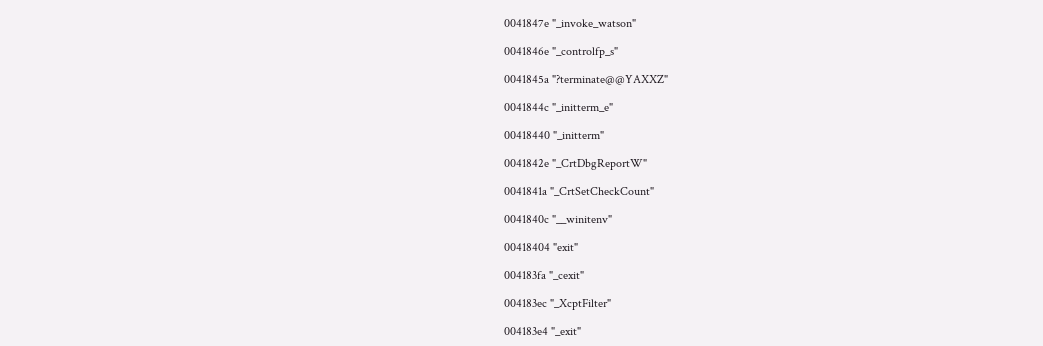0041847e "_invoke_watson"

0041846e "_controlfp_s"

0041845a "?terminate@@YAXXZ"

0041844c "_initterm_e"

00418440 "_initterm"

0041842e "_CrtDbgReportW"

0041841a "_CrtSetCheckCount"

0041840c "__winitenv"

00418404 "exit"

004183fa "_cexit"

004183ec "_XcptFilter"

004183e4 "_exit"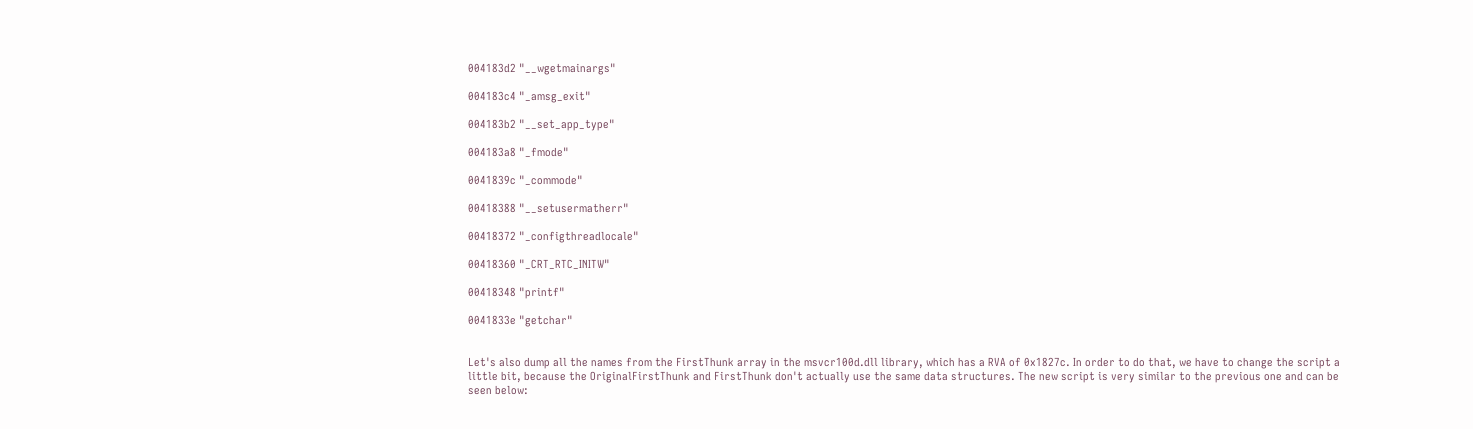004183d2 "__wgetmainargs"

004183c4 "_amsg_exit"

004183b2 "__set_app_type"

004183a8 "_fmode"

0041839c "_commode"

00418388 "__setusermatherr"

00418372 "_configthreadlocale"

00418360 "_CRT_RTC_INITW"

00418348 "printf"

0041833e "getchar"


Let's also dump all the names from the FirstThunk array in the msvcr100d.dll library, which has a RVA of 0x1827c. In order to do that, we have to change the script a little bit, because the OriginalFirstThunk and FirstThunk don't actually use the same data structures. The new script is very similar to the previous one and can be seen below: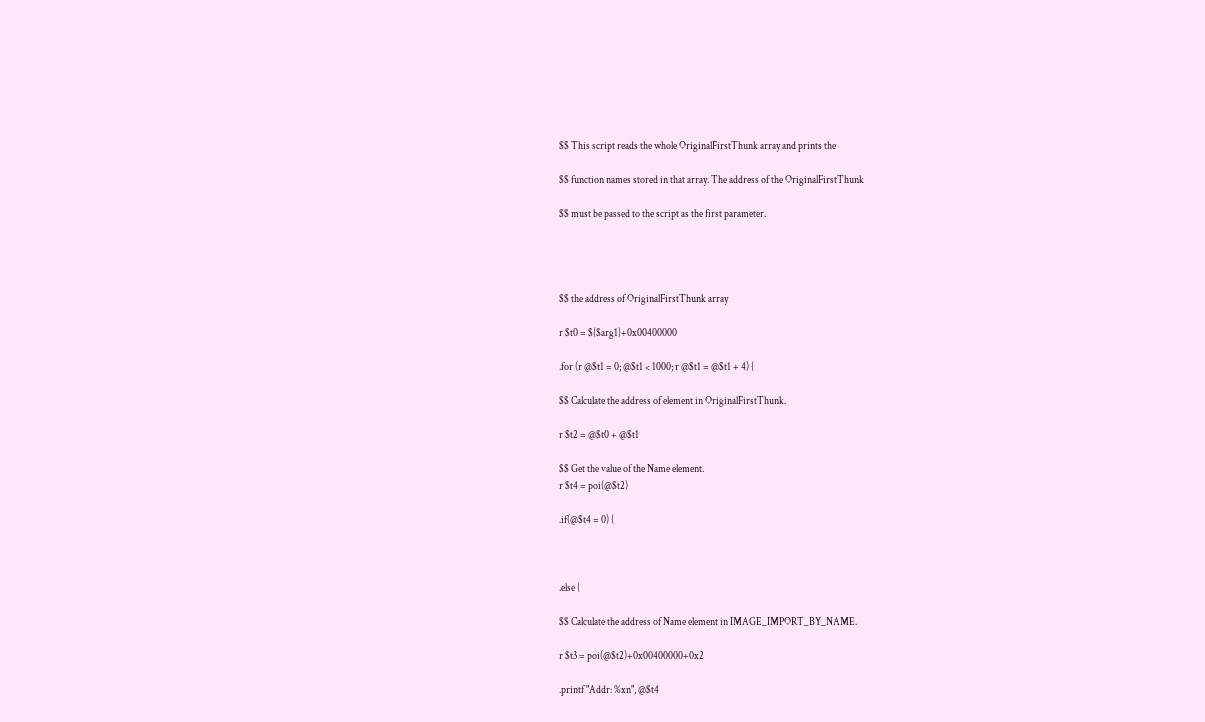$$ This script reads the whole OriginalFirstThunk array and prints the

$$ function names stored in that array. The address of the OriginalFirstThunk

$$ must be passed to the script as the first parameter.




$$ the address of OriginalFirstThunk array

r $t0 = ${$arg1}+0x00400000

.for (r @$t1 = 0; @$t1 < 1000; r @$t1 = @$t1 + 4) {

$$ Calculate the address of element in OriginalFirstThunk.

r $t2 = @$t0 + @$t1

$$ Get the value of the Name element.
r $t4 = poi(@$t2)

.if(@$t4 = 0) {



.else {

$$ Calculate the address of Name element in IMAGE_IMPORT_BY_NAME.

r $t3 = poi(@$t2)+0x00400000+0x2

.printf "Addr: %xn", @$t4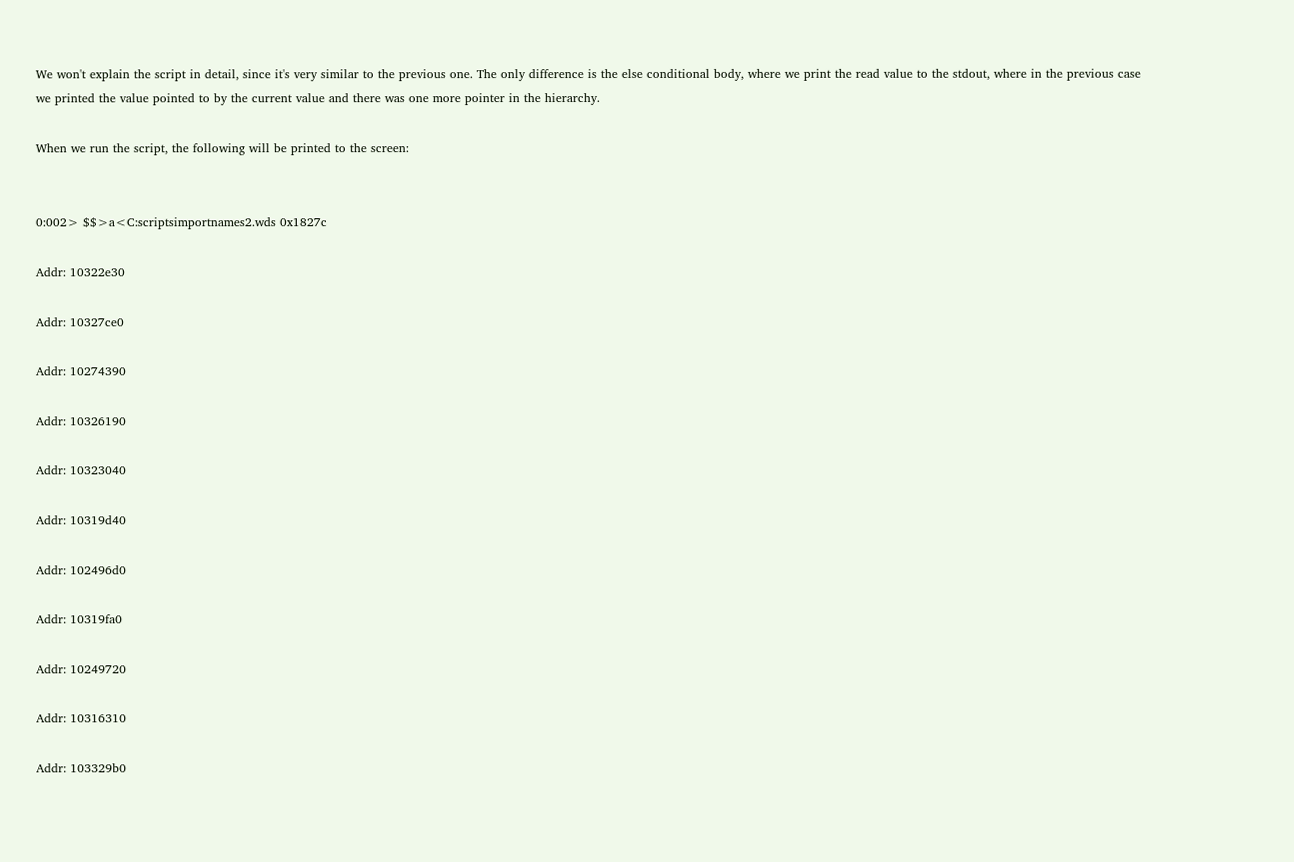We won't explain the script in detail, since it's very similar to the previous one. The only difference is the else conditional body, where we print the read value to the stdout, where in the previous case we printed the value pointed to by the current value and there was one more pointer in the hierarchy.

When we run the script, the following will be printed to the screen:


0:002> $$>a<C:scriptsimportnames2.wds 0x1827c

Addr: 10322e30

Addr: 10327ce0

Addr: 10274390

Addr: 10326190

Addr: 10323040

Addr: 10319d40

Addr: 102496d0

Addr: 10319fa0

Addr: 10249720

Addr: 10316310

Addr: 103329b0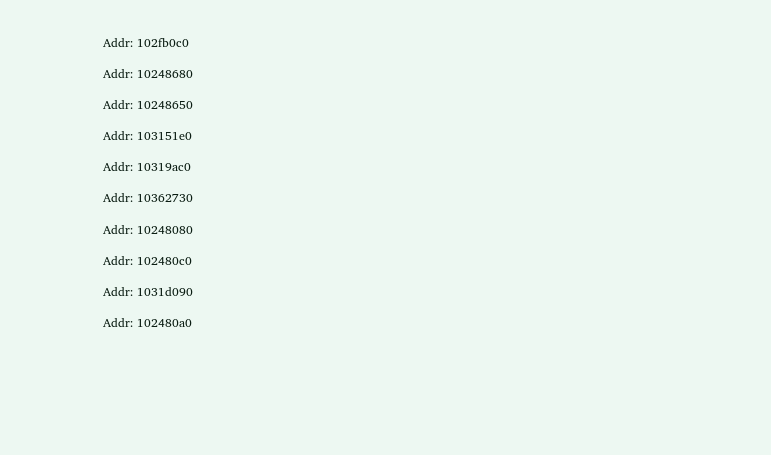Addr: 102fb0c0

Addr: 10248680

Addr: 10248650

Addr: 103151e0

Addr: 10319ac0

Addr: 10362730

Addr: 10248080

Addr: 102480c0

Addr: 1031d090

Addr: 102480a0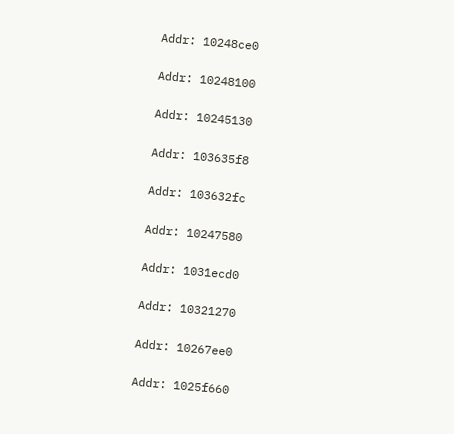Addr: 10248ce0

Addr: 10248100

Addr: 10245130

Addr: 103635f8

Addr: 103632fc

Addr: 10247580

Addr: 1031ecd0

Addr: 10321270

Addr: 10267ee0

Addr: 1025f660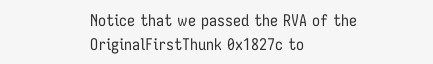Notice that we passed the RVA of the OriginalFirstThunk 0x1827c to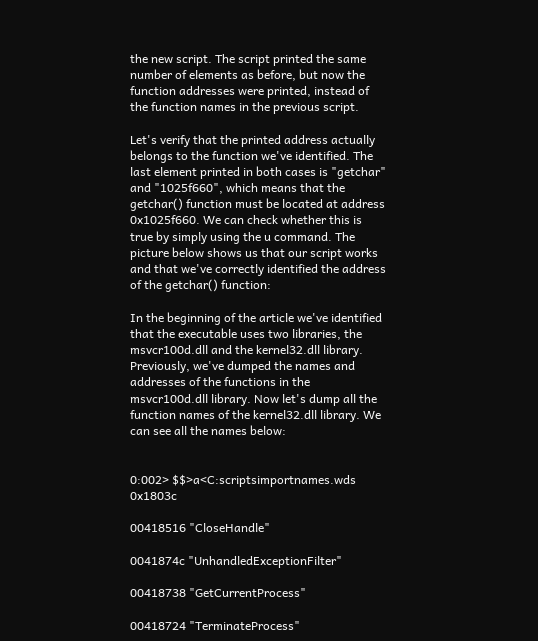the new script. The script printed the same number of elements as before, but now the function addresses were printed, instead of the function names in the previous script.

Let's verify that the printed address actually belongs to the function we've identified. The last element printed in both cases is "getchar" and "1025f660", which means that the getchar() function must be located at address 0x1025f660. We can check whether this is true by simply using the u command. The picture below shows us that our script works and that we've correctly identified the address of the getchar() function:

In the beginning of the article we've identified that the executable uses two libraries, the msvcr100d.dll and the kernel32.dll library. Previously, we've dumped the names and addresses of the functions in the msvcr100d.dll library. Now let's dump all the function names of the kernel32.dll library. We can see all the names below:


0:002> $$>a<C:scriptsimportnames.wds 0x1803c

00418516 "CloseHandle"

0041874c "UnhandledExceptionFilter"

00418738 "GetCurrentProcess"

00418724 "TerminateProcess"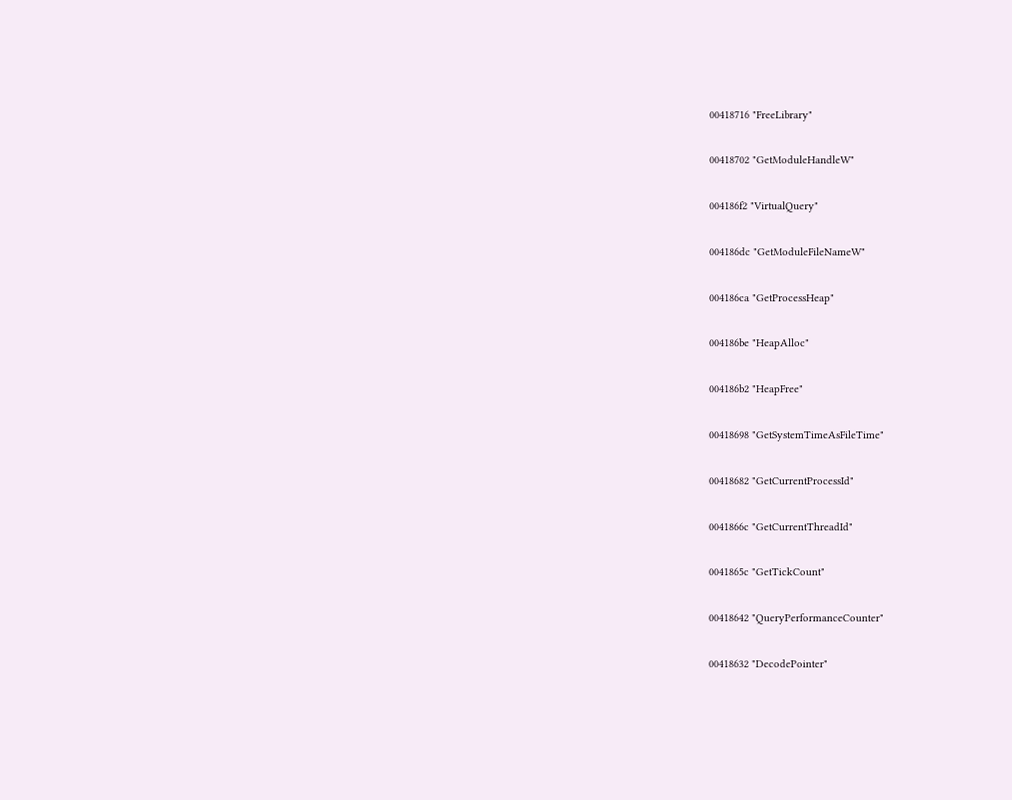00418716 "FreeLibrary"

00418702 "GetModuleHandleW"

004186f2 "VirtualQuery"

004186dc "GetModuleFileNameW"

004186ca "GetProcessHeap"

004186be "HeapAlloc"

004186b2 "HeapFree"

00418698 "GetSystemTimeAsFileTime"

00418682 "GetCurrentProcessId"

0041866c "GetCurrentThreadId"

0041865c "GetTickCount"

00418642 "QueryPerformanceCounter"

00418632 "DecodePointer"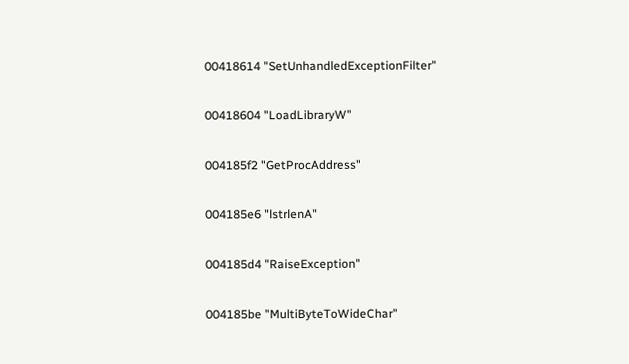00418614 "SetUnhandledExceptionFilter"

00418604 "LoadLibraryW"

004185f2 "GetProcAddress"

004185e6 "lstrlenA"

004185d4 "RaiseException"

004185be "MultiByteToWideChar"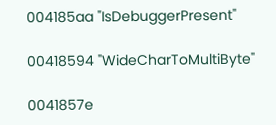004185aa "IsDebuggerPresent"

00418594 "WideCharToMultiByte"

0041857e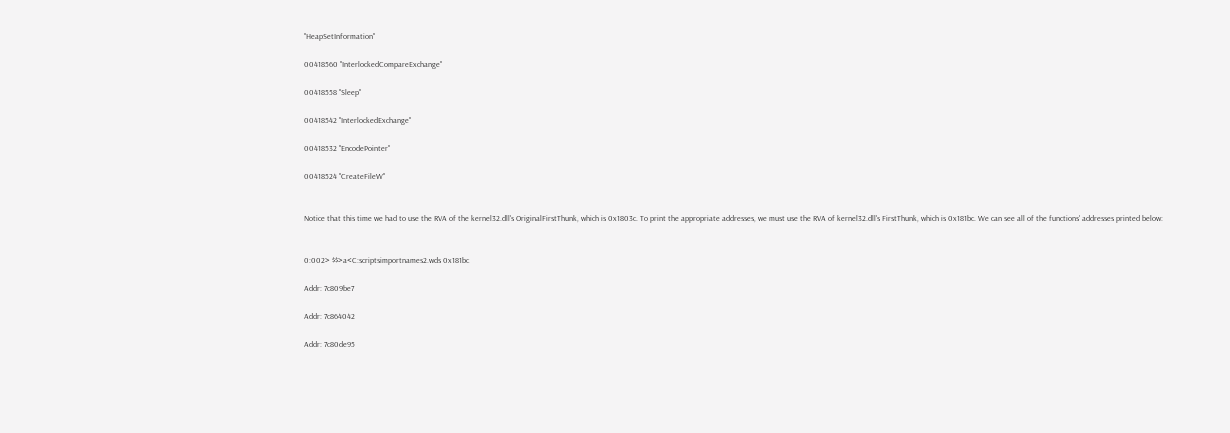"HeapSetInformation"

00418560 "InterlockedCompareExchange"

00418558 "Sleep"

00418542 "InterlockedExchange"

00418532 "EncodePointer"

00418524 "CreateFileW"


Notice that this time we had to use the RVA of the kernel32.dll's OriginalFirstThunk, which is 0x1803c. To print the appropriate addresses, we must use the RVA of kernel32.dll's FirstThunk, which is 0x181bc. We can see all of the functions' addresses printed below:


0:002> $$>a<C:scriptsimportnames2.wds 0x181bc

Addr: 7c809be7

Addr: 7c864042

Addr: 7c80de95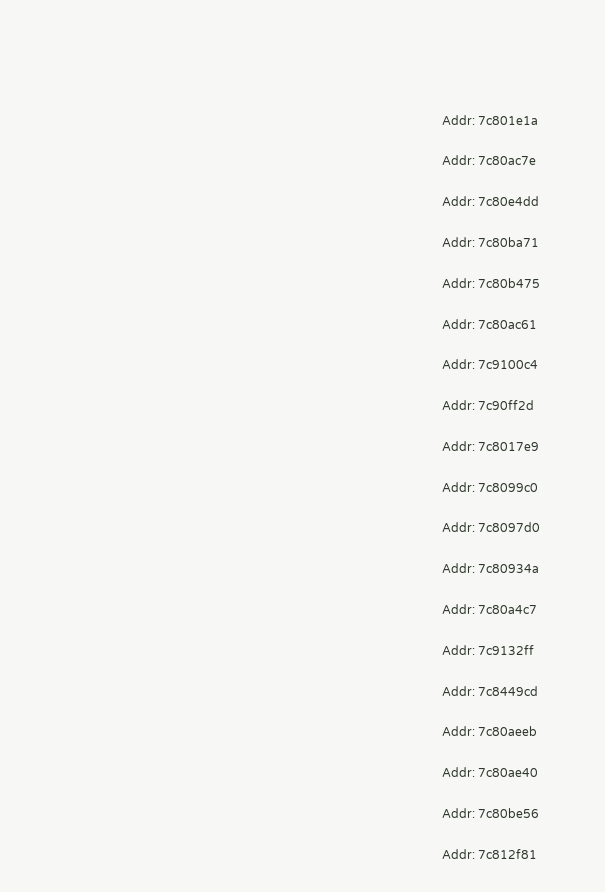Addr: 7c801e1a

Addr: 7c80ac7e

Addr: 7c80e4dd

Addr: 7c80ba71

Addr: 7c80b475

Addr: 7c80ac61

Addr: 7c9100c4

Addr: 7c90ff2d

Addr: 7c8017e9

Addr: 7c8099c0

Addr: 7c8097d0

Addr: 7c80934a

Addr: 7c80a4c7

Addr: 7c9132ff

Addr: 7c8449cd

Addr: 7c80aeeb

Addr: 7c80ae40

Addr: 7c80be56

Addr: 7c812f81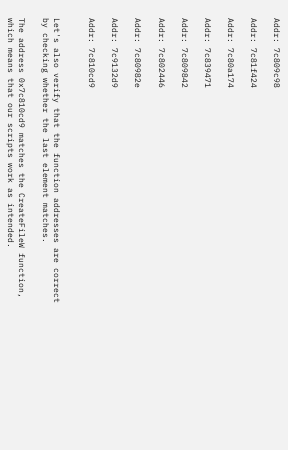Addr: 7c809c98

Addr: 7c81f424

Addr: 7c80a174

Addr: 7c839471

Addr: 7c809842

Addr: 7c802446

Addr: 7c80982e

Addr: 7c9132d9

Addr: 7c810cd9


Let's also verify that the function addresses are correct by checking whether the last element matches.

The address 0x7c810cd9 matches the CreateFileW function, which means that our scripts work as intended.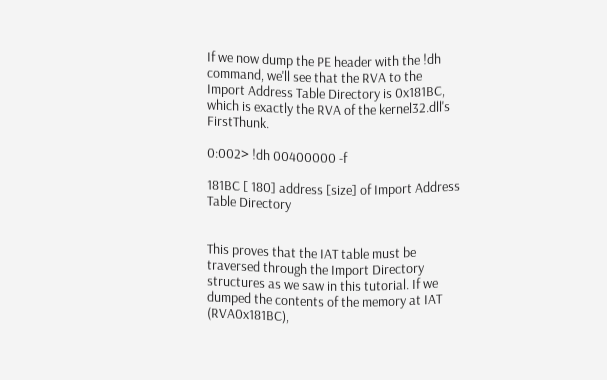If we now dump the PE header with the !dh command, we'll see that the RVA to the Import Address Table Directory is 0x181BC, which is exactly the RVA of the kernel32.dll's FirstThunk.

0:002> !dh 00400000 -f

181BC [ 180] address [size] of Import Address Table Directory


This proves that the IAT table must be traversed through the Import Directory structures as we saw in this tutorial. If we dumped the contents of the memory at IAT (RVA0x181BC),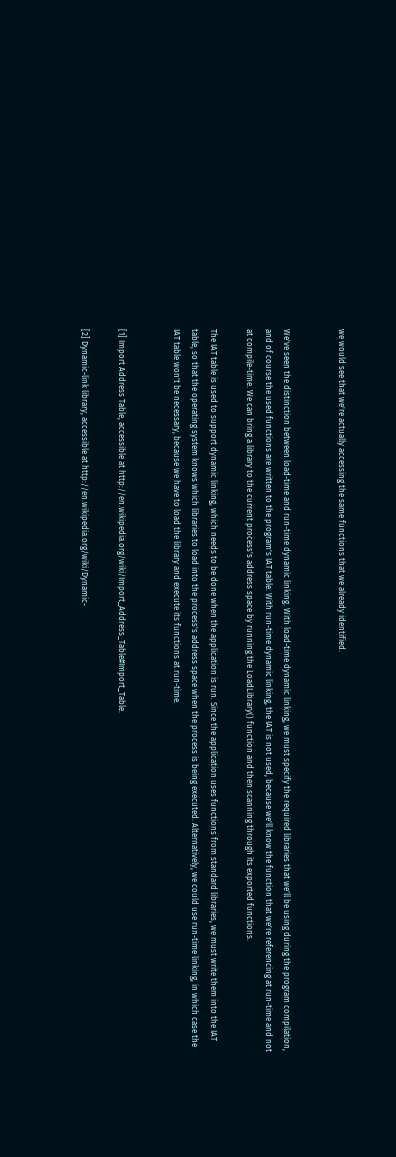we would see that we're actually accessing the same functions that we already identified.


We've seen the distinction between load-time and run-time dynamic linking. With load-time dynamic linking, we must specify the required libraries that we'll be using during the program compilation, and of course the used functions are written to the program's IAT table. With run-time dynamic linking, the IAT is not used, because we'll know the function that we're referencing at run-time and not at compile-time. We can bring a library to the current process's address space by running the LoadLibrary() function and then scanning through its exported functions.

The IAT table is used to support dynamic linking, which needs to be done when the application is run. Since the application uses functions from standard libraries, we must write them into the IAT table, so that the operating system knows which libraries to load into the process's address space when the process is being executed. Alternatively, we could use run-time linking, in which case the IAT table won't be necessary, because we have to load the library and execute its functions at run-time.


[1] Import Address Table, accessible at http://en.wikipedia.org/wiki/Import_Address_Table#Import_Table.

[2] Dynamic-link library, accessible at http://en.wikipedia.org/wiki/Dynamic-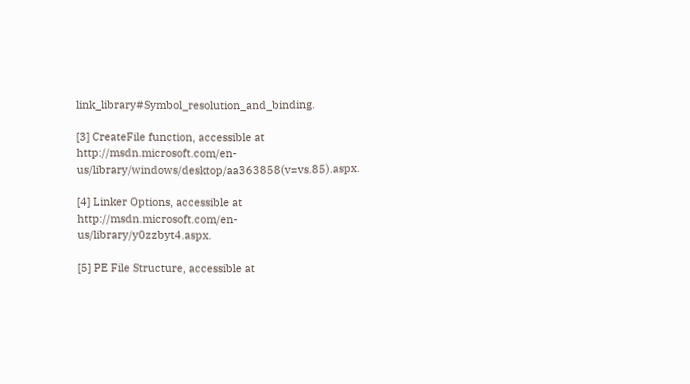link_library#Symbol_resolution_and_binding.

[3] CreateFile function, accessible at http://msdn.microsoft.com/en-us/library/windows/desktop/aa363858(v=vs.85).aspx.

[4] Linker Options, accessible at http://msdn.microsoft.com/en-us/library/y0zzbyt4.aspx.

[5] PE File Structure, accessible at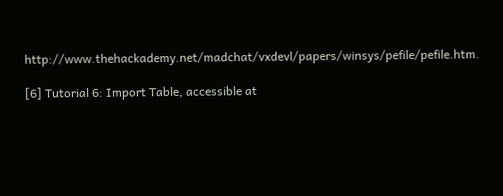http://www.thehackademy.net/madchat/vxdevl/papers/winsys/pefile/pefile.htm.

[6] Tutorial 6: Import Table, accessible at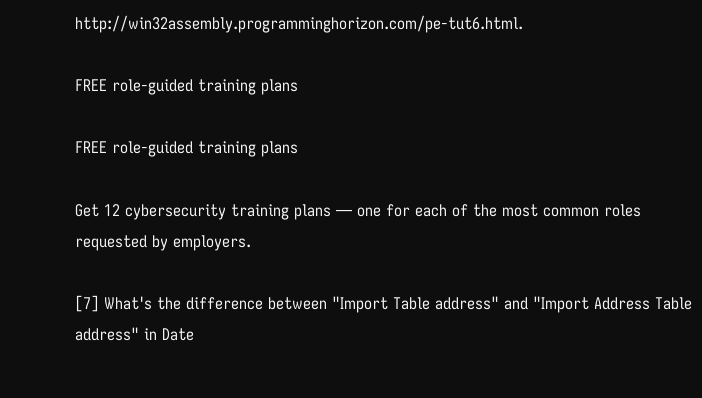http://win32assembly.programminghorizon.com/pe-tut6.html.

FREE role-guided training plans

FREE role-guided training plans

Get 12 cybersecurity training plans — one for each of the most common roles requested by employers.

[7] What's the difference between "Import Table address" and "Import Address Table address" in Date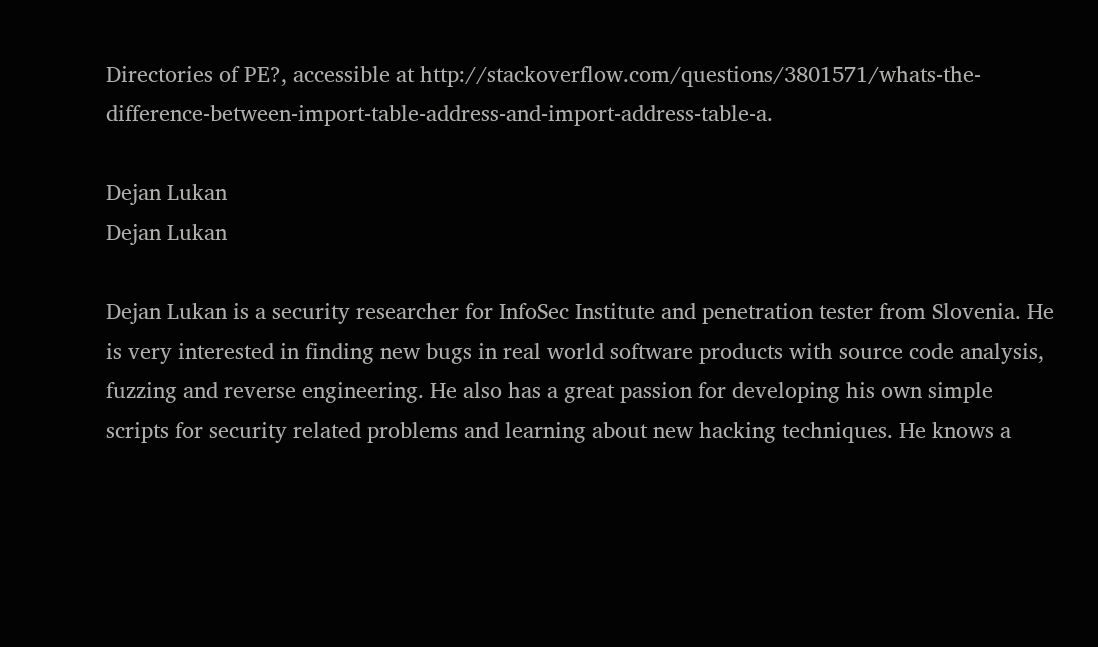Directories of PE?, accessible at http://stackoverflow.com/questions/3801571/whats-the-difference-between-import-table-address-and-import-address-table-a.

Dejan Lukan
Dejan Lukan

Dejan Lukan is a security researcher for InfoSec Institute and penetration tester from Slovenia. He is very interested in finding new bugs in real world software products with source code analysis, fuzzing and reverse engineering. He also has a great passion for developing his own simple scripts for security related problems and learning about new hacking techniques. He knows a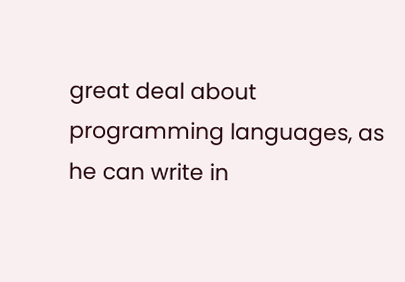great deal about programming languages, as he can write in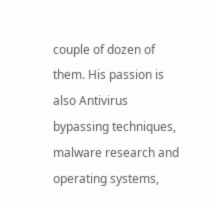couple of dozen of them. His passion is also Antivirus bypassing techniques, malware research and operating systems,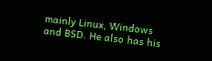mainly Linux, Windows and BSD. He also has his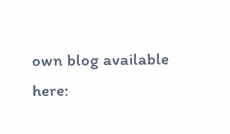own blog available here: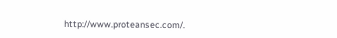http://www.proteansec.com/.